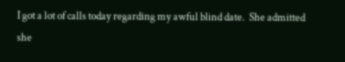I got a lot of calls today regarding my awful blind date.  She admitted she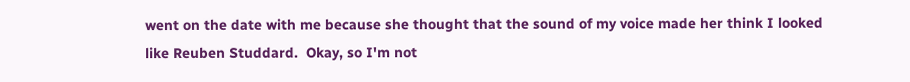went on the date with me because she thought that the sound of my voice made her think I looked like Reuben Studdard.  Okay, so I'm not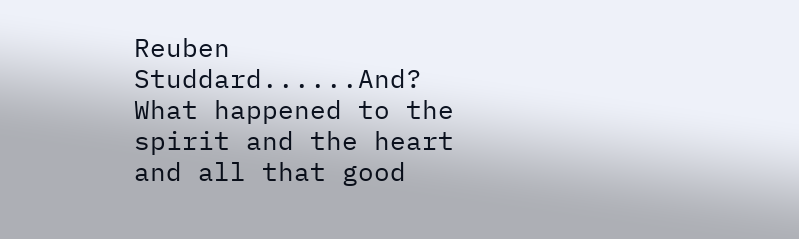Reuben Studdard......And?  What happened to the spirit and the heart and all that good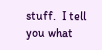stuff.  I tell you what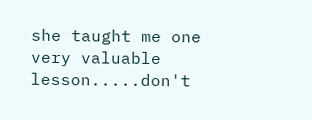she taught me one very valuable lesson.....don't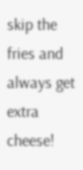skip the fries and always get extra cheese!